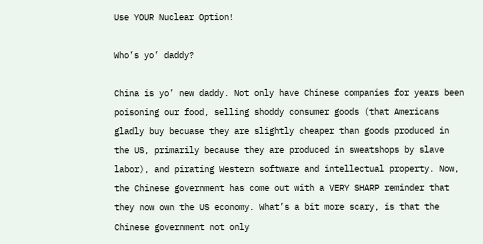Use YOUR Nuclear Option!

Who’s yo’ daddy?

China is yo’ new daddy. Not only have Chinese companies for years been poisoning our food, selling shoddy consumer goods (that Americans gladly buy becuase they are slightly cheaper than goods produced in the US, primarily because they are produced in sweatshops by slave labor), and pirating Western software and intellectual property. Now, the Chinese government has come out with a VERY SHARP reminder that they now own the US economy. What’s a bit more scary, is that the Chinese government not only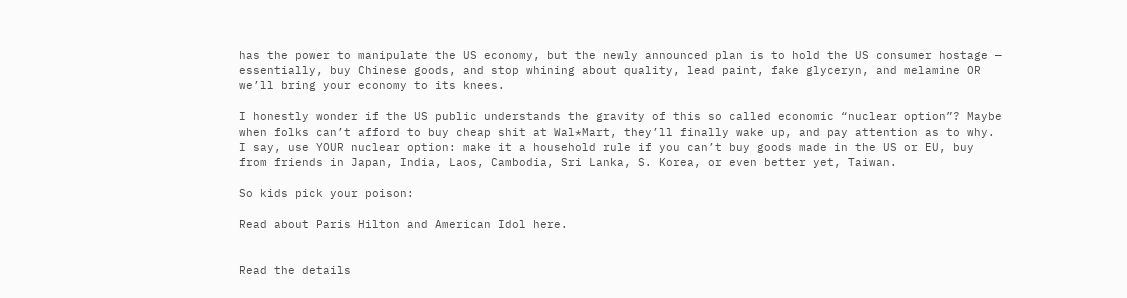has the power to manipulate the US economy, but the newly announced plan is to hold the US consumer hostage — essentially, buy Chinese goods, and stop whining about quality, lead paint, fake glyceryn, and melamine OR we’ll bring your economy to its knees.

I honestly wonder if the US public understands the gravity of this so called economic “nuclear option”? Maybe when folks can’t afford to buy cheap shit at Wal*Mart, they’ll finally wake up, and pay attention as to why. I say, use YOUR nuclear option: make it a household rule if you can’t buy goods made in the US or EU, buy from friends in Japan, India, Laos, Cambodia, Sri Lanka, S. Korea, or even better yet, Taiwan.

So kids pick your poison:

Read about Paris Hilton and American Idol here.


Read the details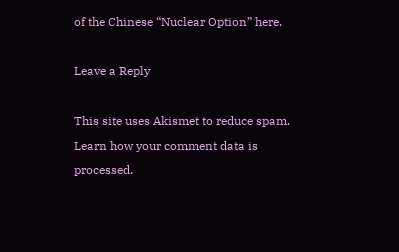of the Chinese “Nuclear Option” here.

Leave a Reply

This site uses Akismet to reduce spam. Learn how your comment data is processed.